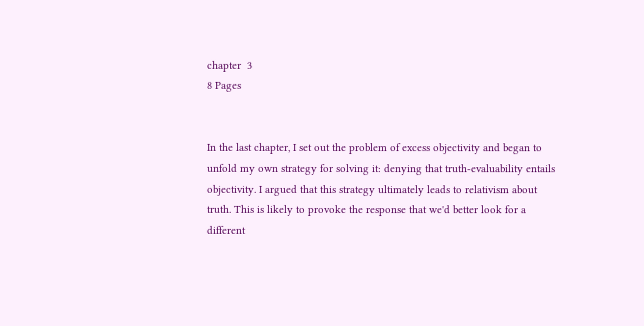chapter  3
8 Pages


In the last chapter, I set out the problem of excess objectivity and began to unfold my own strategy for solving it: denying that truth-evaluability entails objectivity. I argued that this strategy ultimately leads to relativism about truth. This is likely to provoke the response that we'd better look for a different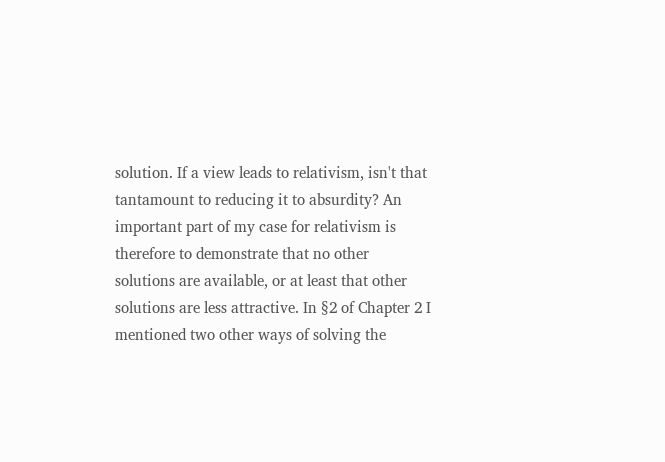solution. If a view leads to relativism, isn't that tantamount to reducing it to absurdity? An important part of my case for relativism is therefore to demonstrate that no other solutions are available, or at least that other solutions are less attractive. In §2 of Chapter 2 I mentioned two other ways of solving the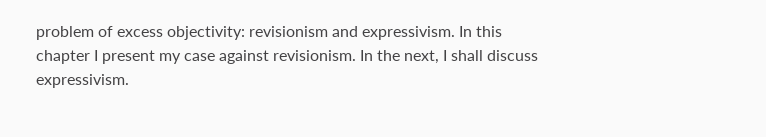problem of excess objectivity: revisionism and expressivism. In this chapter I present my case against revisionism. In the next, I shall discuss expressivism.